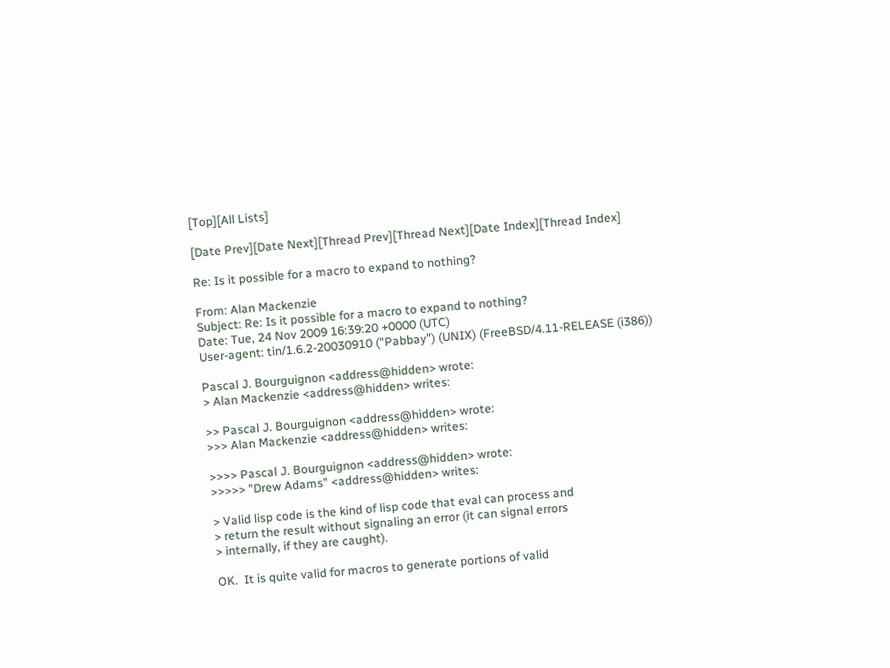[Top][All Lists]

[Date Prev][Date Next][Thread Prev][Thread Next][Date Index][Thread Index]

Re: Is it possible for a macro to expand to nothing?

From: Alan Mackenzie
Subject: Re: Is it possible for a macro to expand to nothing?
Date: Tue, 24 Nov 2009 16:39:20 +0000 (UTC)
User-agent: tin/1.6.2-20030910 ("Pabbay") (UNIX) (FreeBSD/4.11-RELEASE (i386))

Pascal J. Bourguignon <address@hidden> wrote:
> Alan Mackenzie <address@hidden> writes:

>> Pascal J. Bourguignon <address@hidden> wrote:
>>> Alan Mackenzie <address@hidden> writes:

>>>> Pascal J. Bourguignon <address@hidden> wrote:
>>>>> "Drew Adams" <address@hidden> writes:

> Valid lisp code is the kind of lisp code that eval can process and
> return the result without signaling an error (it can signal errors
> internally, if they are caught).

OK.  It is quite valid for macros to generate portions of valid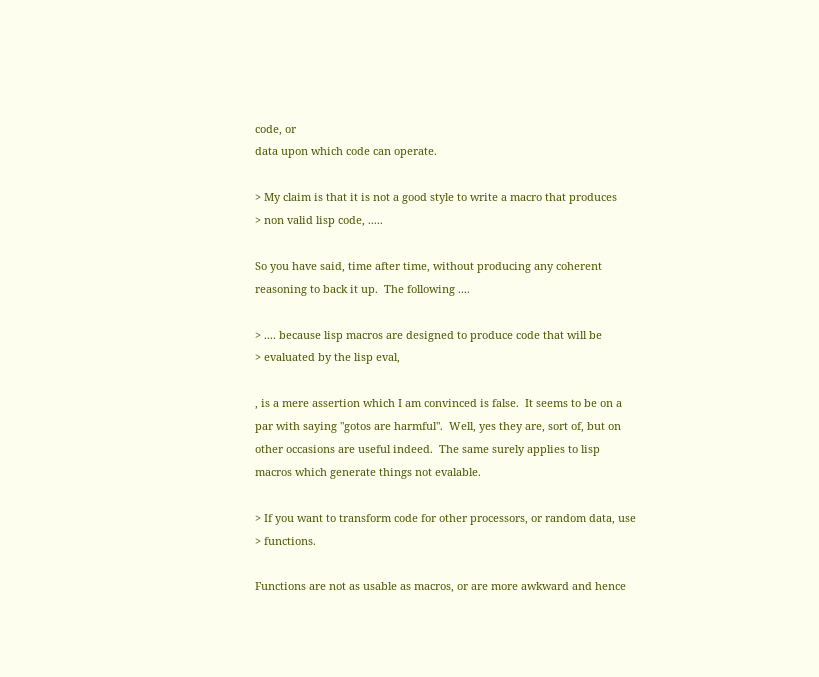code, or
data upon which code can operate.

> My claim is that it is not a good style to write a macro that produces
> non valid lisp code, .....

So you have said, time after time, without producing any coherent
reasoning to back it up.  The following ....

> .... because lisp macros are designed to produce code that will be
> evaluated by the lisp eval,

, is a mere assertion which I am convinced is false.  It seems to be on a
par with saying "gotos are harmful".  Well, yes they are, sort of, but on
other occasions are useful indeed.  The same surely applies to lisp
macros which generate things not evalable.

> If you want to transform code for other processors, or random data, use
> functions.

Functions are not as usable as macros, or are more awkward and hence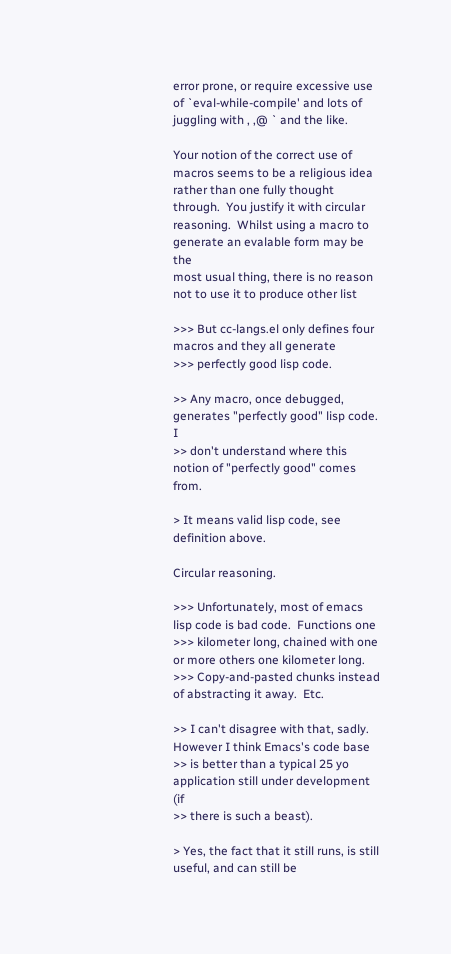error prone, or require excessive use of `eval-while-compile' and lots of
juggling with , ,@ ` and the like.

Your notion of the correct use of macros seems to be a religious idea
rather than one fully thought through.  You justify it with circular
reasoning.  Whilst using a macro to generate an evalable form may be the
most usual thing, there is no reason not to use it to produce other list

>>> But cc-langs.el only defines four macros and they all generate
>>> perfectly good lisp code.

>> Any macro, once debugged, generates "perfectly good" lisp code.  I
>> don't understand where this notion of "perfectly good" comes from.

> It means valid lisp code, see definition above.

Circular reasoning.

>>> Unfortunately, most of emacs lisp code is bad code.  Functions one
>>> kilometer long, chained with one or more others one kilometer long.
>>> Copy-and-pasted chunks instead of abstracting it away.  Etc.

>> I can't disagree with that, sadly.  However I think Emacs's code base
>> is better than a typical 25 yo application still under development (if
>> there is such a beast).

> Yes, the fact that it still runs, is still useful, and can still be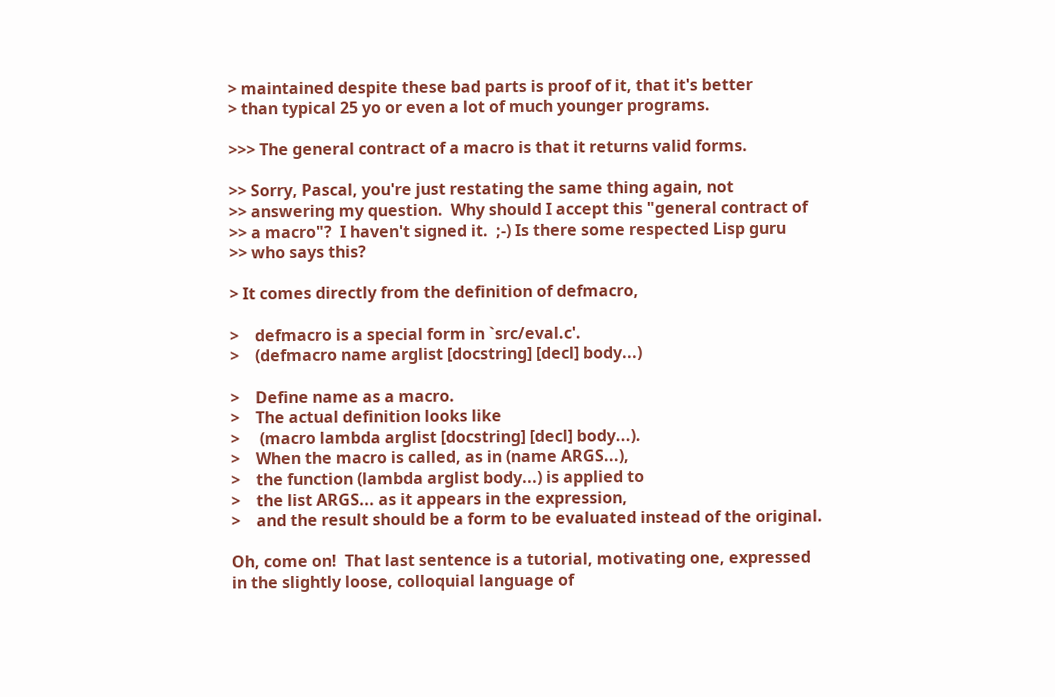> maintained despite these bad parts is proof of it, that it's better
> than typical 25 yo or even a lot of much younger programs.

>>> The general contract of a macro is that it returns valid forms.

>> Sorry, Pascal, you're just restating the same thing again, not
>> answering my question.  Why should I accept this "general contract of
>> a macro"?  I haven't signed it.  ;-) Is there some respected Lisp guru
>> who says this?

> It comes directly from the definition of defmacro,

>    defmacro is a special form in `src/eval.c'.
>    (defmacro name arglist [docstring] [decl] body...)

>    Define name as a macro.
>    The actual definition looks like
>     (macro lambda arglist [docstring] [decl] body...).
>    When the macro is called, as in (name ARGS...),
>    the function (lambda arglist body...) is applied to
>    the list ARGS... as it appears in the expression,
>    and the result should be a form to be evaluated instead of the original.

Oh, come on!  That last sentence is a tutorial, motivating one, expressed
in the slightly loose, colloquial language of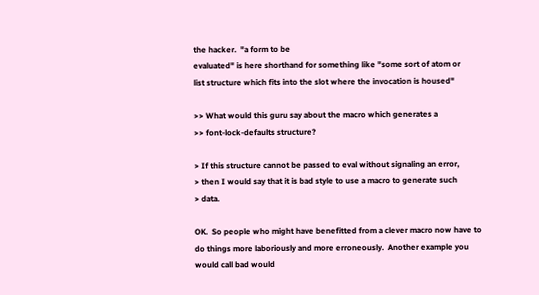the hacker.  "a form to be
evaluated" is here shorthand for something like "some sort of atom or
list structure which fits into the slot where the invocation is housed"

>> What would this guru say about the macro which generates a
>> font-lock-defaults structure?

> If this structure cannot be passed to eval without signaling an error,
> then I would say that it is bad style to use a macro to generate such
> data.

OK.  So people who might have benefitted from a clever macro now have to
do things more laboriously and more erroneously.  Another example you
would call bad would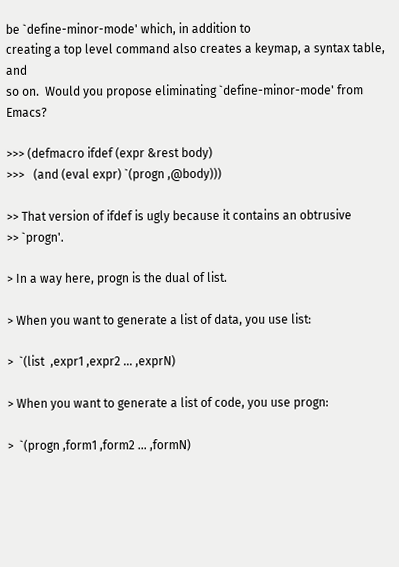be `define-minor-mode' which, in addition to
creating a top level command also creates a keymap, a syntax table, and
so on.  Would you propose eliminating `define-minor-mode' from Emacs?

>>> (defmacro ifdef (expr &rest body)
>>>   (and (eval expr) `(progn ,@body)))

>> That version of ifdef is ugly because it contains an obtrusive
>> `progn'.

> In a way here, progn is the dual of list.

> When you want to generate a list of data, you use list:

>  `(list  ,expr1 ,expr2 ... ,exprN)

> When you want to generate a list of code, you use progn:

>  `(progn ,form1 ,form2 ... ,formN)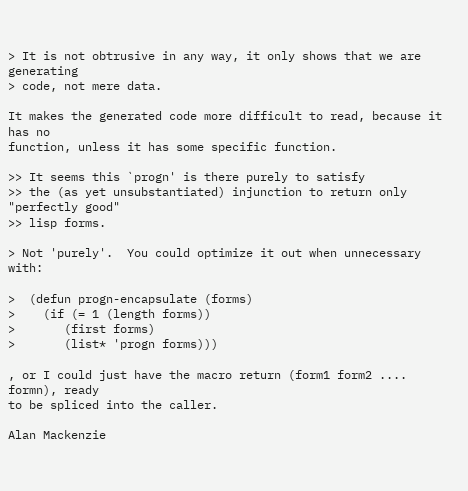> It is not obtrusive in any way, it only shows that we are generating
> code, not mere data.

It makes the generated code more difficult to read, because it has no
function, unless it has some specific function.

>> It seems this `progn' is there purely to satisfy
>> the (as yet unsubstantiated) injunction to return only "perfectly good"
>> lisp forms.

> Not 'purely'.  You could optimize it out when unnecessary with:

>  (defun progn-encapsulate (forms)
>    (if (= 1 (length forms))
>       (first forms)
>       (list* 'progn forms)))

, or I could just have the macro return (form1 form2 .... formn), ready
to be spliced into the caller.

Alan Mackenzie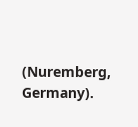(Nuremberg, Germany).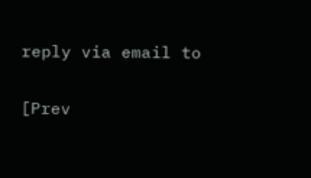reply via email to

[Prev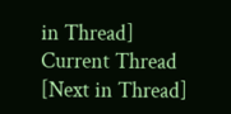in Thread] Current Thread [Next in Thread]